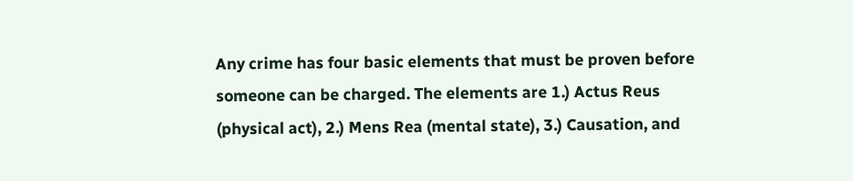Any crime has four basic elements that must be proven before someone can be charged. The elements are 1.) Actus Reus (physical act), 2.) Mens Rea (mental state), 3.) Causation, and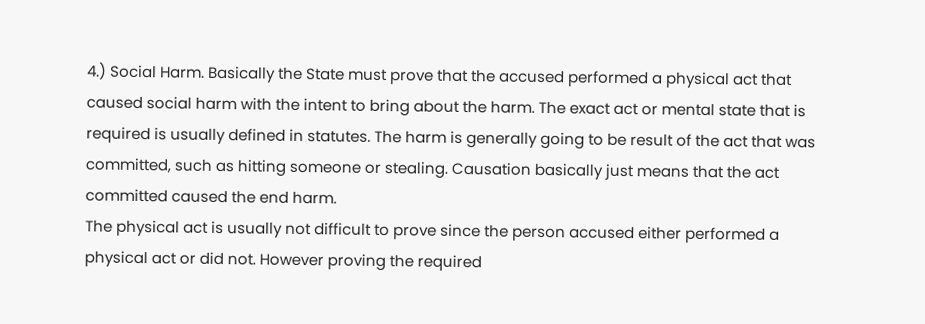4.) Social Harm. Basically the State must prove that the accused performed a physical act that caused social harm with the intent to bring about the harm. The exact act or mental state that is required is usually defined in statutes. The harm is generally going to be result of the act that was committed, such as hitting someone or stealing. Causation basically just means that the act committed caused the end harm.
The physical act is usually not difficult to prove since the person accused either performed a physical act or did not. However proving the required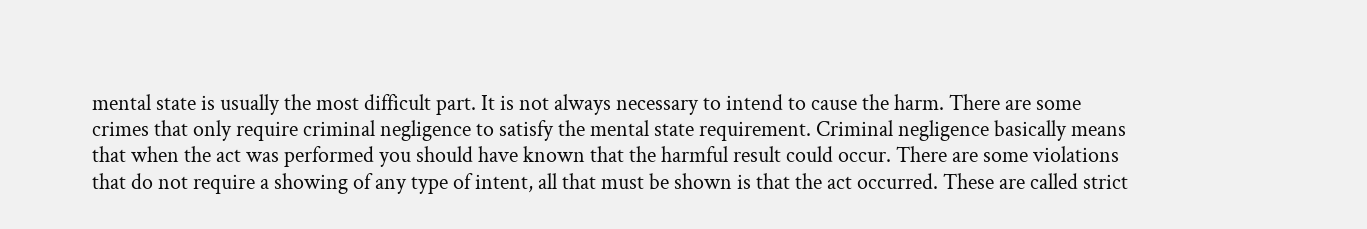mental state is usually the most difficult part. It is not always necessary to intend to cause the harm. There are some crimes that only require criminal negligence to satisfy the mental state requirement. Criminal negligence basically means that when the act was performed you should have known that the harmful result could occur. There are some violations that do not require a showing of any type of intent, all that must be shown is that the act occurred. These are called strict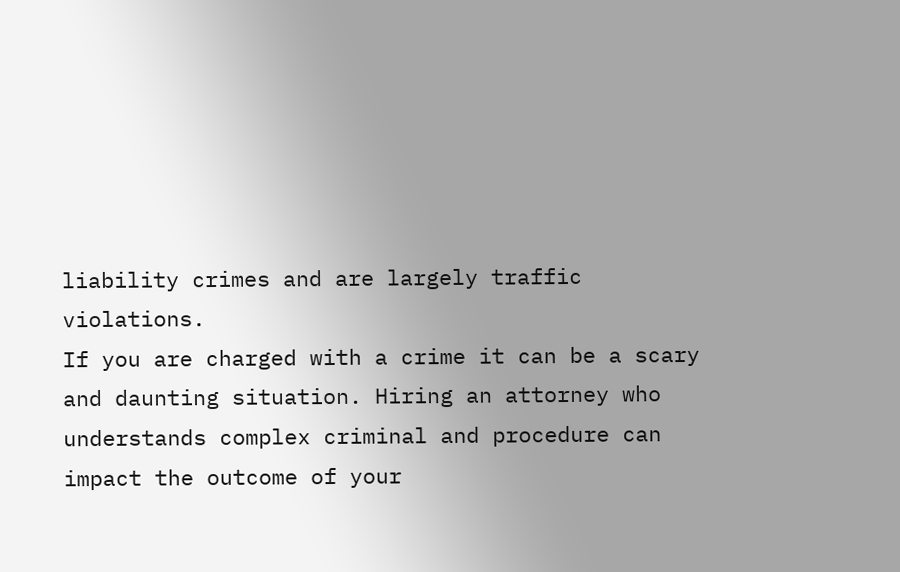liability crimes and are largely traffic violations.
If you are charged with a crime it can be a scary and daunting situation. Hiring an attorney who understands complex criminal and procedure can impact the outcome of your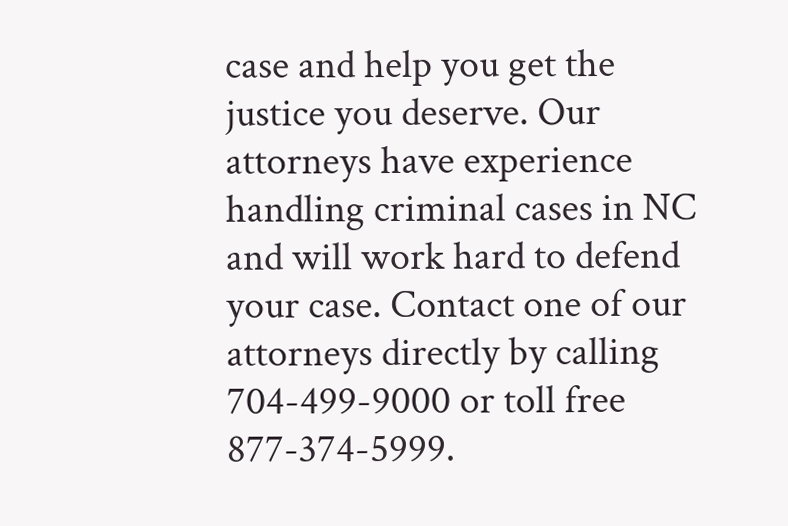case and help you get the justice you deserve. Our attorneys have experience handling criminal cases in NC and will work hard to defend your case. Contact one of our attorneys directly by calling 704-499-9000 or toll free 877-374-5999.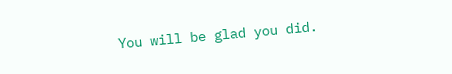You will be glad you did.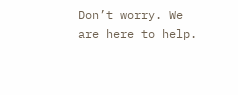Don’t worry. We are here to help.